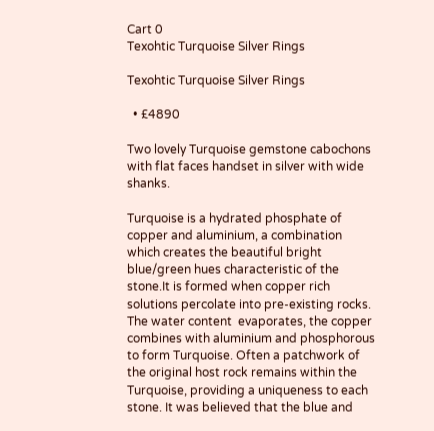Cart 0
Texohtic Turquoise Silver Rings

Texohtic Turquoise Silver Rings

  • £4890

Two lovely Turquoise gemstone cabochons with flat faces handset in silver with wide shanks.

Turquoise is a hydrated phosphate of copper and aluminium, a combination which creates the beautiful bright blue/green hues characteristic of the stone.It is formed when copper rich solutions percolate into pre-existing rocks. The water content  evaporates, the copper combines with aluminium and phosphorous to form Turquoise. Often a patchwork of the original host rock remains within the Turquoise, providing a uniqueness to each stone. It was believed that the blue and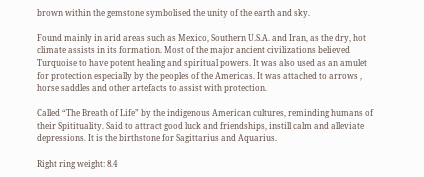brown within the gemstone symbolised the unity of the earth and sky.

Found mainly in arid areas such as Mexico, Southern U.S.A. and Iran, as the dry, hot climate assists in its formation. Most of the major ancient civilizations believed Turquoise to have potent healing and spiritual powers. It was also used as an amulet for protection especially by the peoples of the Americas. It was attached to arrows , horse saddles and other artefacts to assist with protection.

Called “The Breath of Life” by the indigenous American cultures, reminding humans of their Spitituality. Said to attract good luck and friendships, instill calm and alleviate depressions. It is the birthstone for Sagittarius and Aquarius.

Right ring weight: 8.4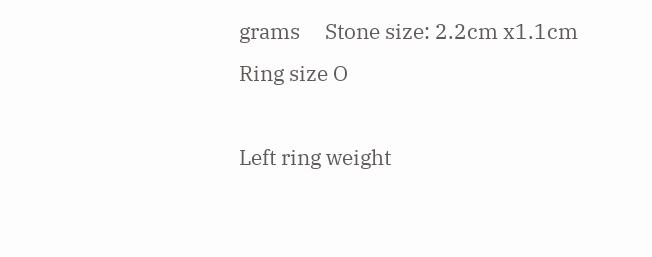grams     Stone size: 2.2cm x1.1cm     Ring size O

Left ring weight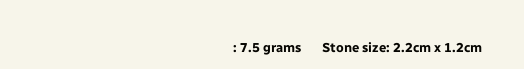: 7.5 grams       Stone size: 2.2cm x 1.2cm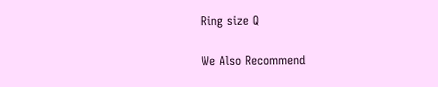Ring size Q

We Also Recommend